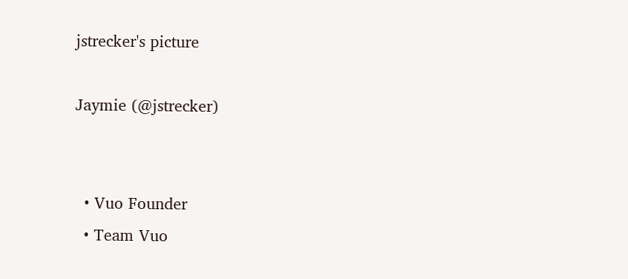jstrecker's picture

Jaymie (@jstrecker)


  • Vuo Founder
  • Team Vuo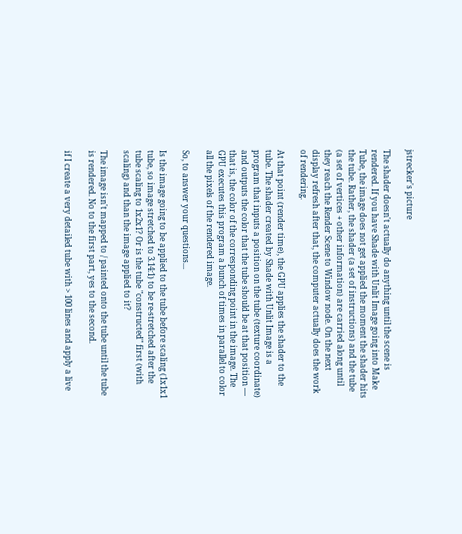jstrecker's picture

The shader doesn't actually do anything until the scene is rendered. If you have Shade with Unlit Image going into Make Tube, the image does not get applied the moment the shader hits the tube. Rather, the shader (a set of instructions) and the tube (a set of vertices + other information) are carried along until they reach the Render Scene to Window node. On the next display refresh after that, the computer actually does the work of rendering.

At that point (render time), the GPU applies the shader to the tube. The shader created by Shade with Unlit Image is a program that inputs a position on the tube (texture coordinate) and outputs the color that the tube should be at that position — that is, the color of the corresponding point in the image. The GPU executes this program a bunch of times in parallel to color all the pixels of the rendered image.

So, to answer your questions...

Is the image going to be applied to the tube before scaling (1x1x1 tube, so image stretched to 3.14:1) to be re-stretched after the tube scaling to 1x2x1? Or is the tube "constructed" first (with scaling) and than the image applied to it?

The image isn't mapped to / painted onto the tube until the tube is rendered. No to the first part, yes to the second.

if I create a very detailed tube with > 100 lines and apply a live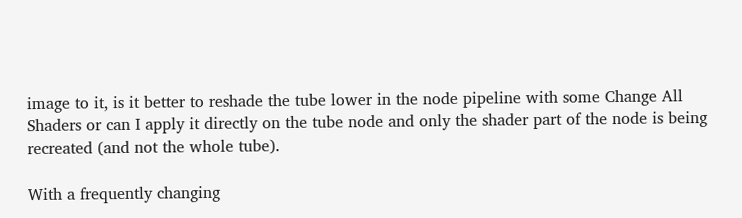image to it, is it better to reshade the tube lower in the node pipeline with some Change All Shaders or can I apply it directly on the tube node and only the shader part of the node is being recreated (and not the whole tube).

With a frequently changing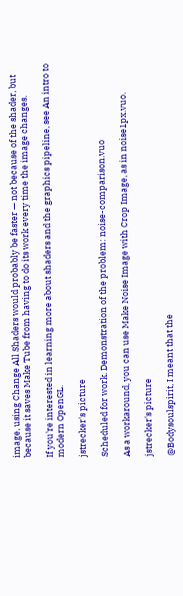image, using Change All Shaders would probably be faster — not because of the shader, but because it saves Make Tube from having to do its work every time the image changes.

If you're interested in learning more about shaders and the graphics pipeline, see An intro to modern OpenGL.

jstrecker's picture

Scheduled for work. Demonstration of the problem: noise-comparison.vuo

As a workaround, you can use Make Noise Image with Crop Image, as in noise1px.vuo.

jstrecker's picture

@Bodysoulspirit, I meant that the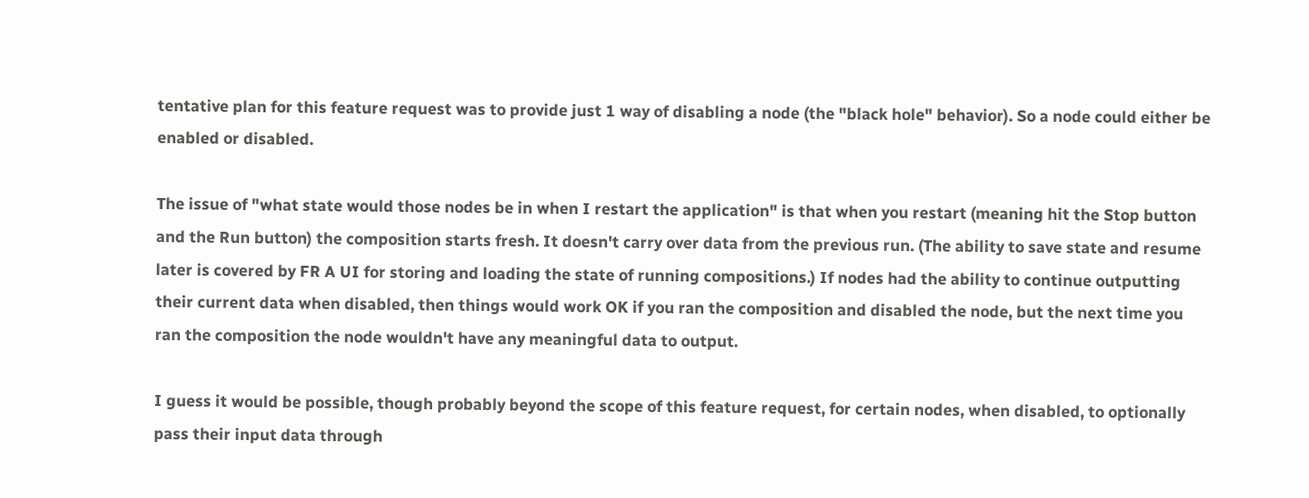tentative plan for this feature request was to provide just 1 way of disabling a node (the "black hole" behavior). So a node could either be enabled or disabled.

The issue of "what state would those nodes be in when I restart the application" is that when you restart (meaning hit the Stop button and the Run button) the composition starts fresh. It doesn't carry over data from the previous run. (The ability to save state and resume later is covered by FR A UI for storing and loading the state of running compositions.) If nodes had the ability to continue outputting their current data when disabled, then things would work OK if you ran the composition and disabled the node, but the next time you ran the composition the node wouldn't have any meaningful data to output.

I guess it would be possible, though probably beyond the scope of this feature request, for certain nodes, when disabled, to optionally pass their input data through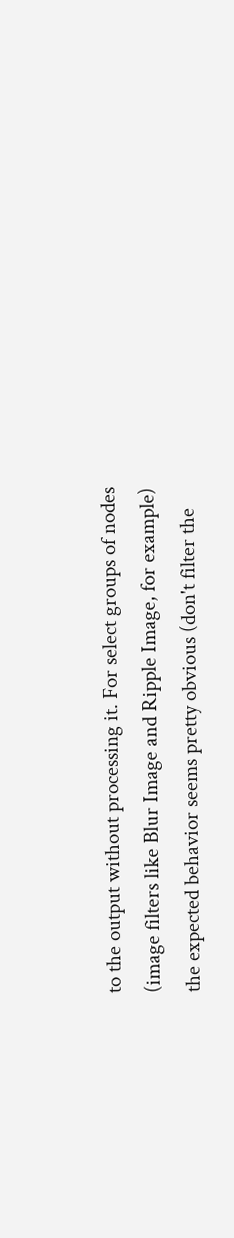to the output without processing it. For select groups of nodes (image filters like Blur Image and Ripple Image, for example) the expected behavior seems pretty obvious (don't filter the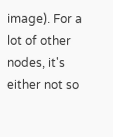image). For a lot of other nodes, it's either not so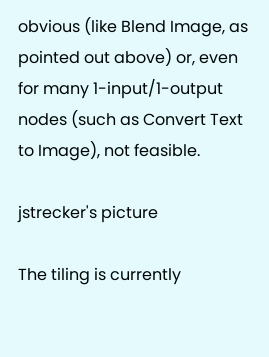obvious (like Blend Image, as pointed out above) or, even for many 1-input/1-output nodes (such as Convert Text to Image), not feasible.

jstrecker's picture

The tiling is currently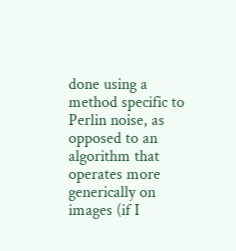done using a method specific to Perlin noise, as opposed to an algorithm that operates more generically on images (if I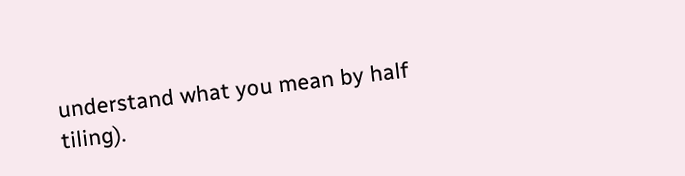understand what you mean by half tiling).